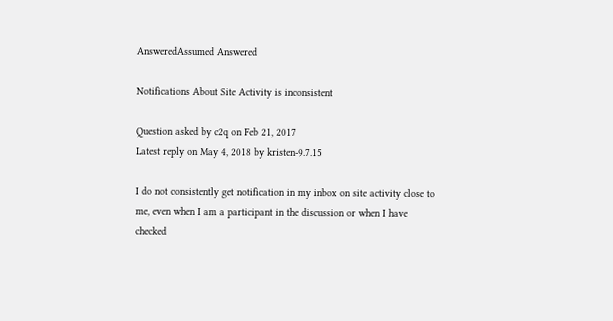AnsweredAssumed Answered

Notifications About Site Activity is inconsistent

Question asked by c2q on Feb 21, 2017
Latest reply on May 4, 2018 by kristen-9.7.15

I do not consistently get notification in my inbox on site activity close to me, even when I am a participant in the discussion or when I have  checked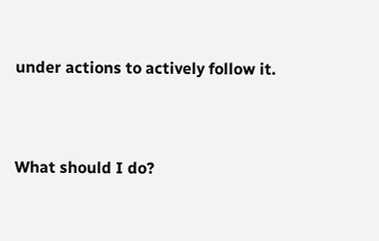under actions to actively follow it.


What should I do?